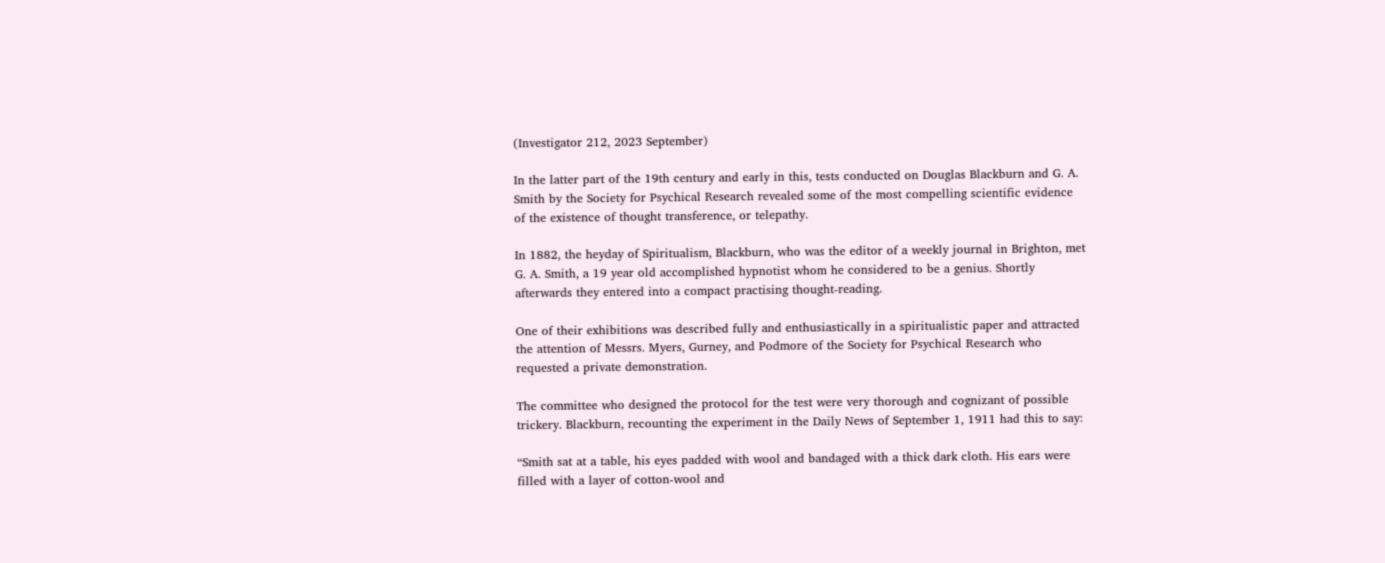(Investigator 212, 2023 September)

In the latter part of the 19th century and early in this, tests conducted on Douglas Blackburn and G. A. Smith by the Society for Psychical Research revealed some of the most compelling scientific evidence of the existence of thought transference, or telepathy.

In 1882, the heyday of Spiritualism, Blackburn, who was the editor of a weekly journal in Brighton, met G. A. Smith, a 19 year old accomplished hypnotist whom he considered to be a genius. Shortly afterwards they entered into a compact practising thought-reading.

One of their exhibitions was described fully and enthusiastically in a spiritualistic paper and attracted the attention of Messrs. Myers, Gurney, and Podmore of the Society for Psychical Research who requested a private demonstration.

The committee who designed the protocol for the test were very thorough and cognizant of possible trickery. Blackburn, recounting the experiment in the Daily News of September 1, 1911 had this to say:

“Smith sat at a table, his eyes padded with wool and bandaged with a thick dark cloth. His ears were filled with a layer of cotton-wool and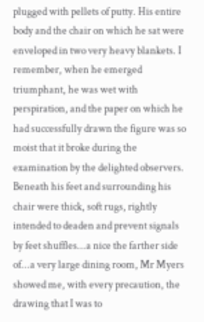plugged with pellets of putty. His entire body and the chair on which he sat were enveloped in two very heavy blankets. I remember, when he emerged triumphant, he was wet with perspiration, and the paper on which he had successfully drawn the figure was so moist that it broke during the examination by the delighted observers. Beneath his feet and surrounding his chair were thick, soft rugs, rightly intended to deaden and prevent signals by feet shuffles...a nice the farther side of...a very large dining room, Mr Myers showed me, with every precaution, the drawing that I was to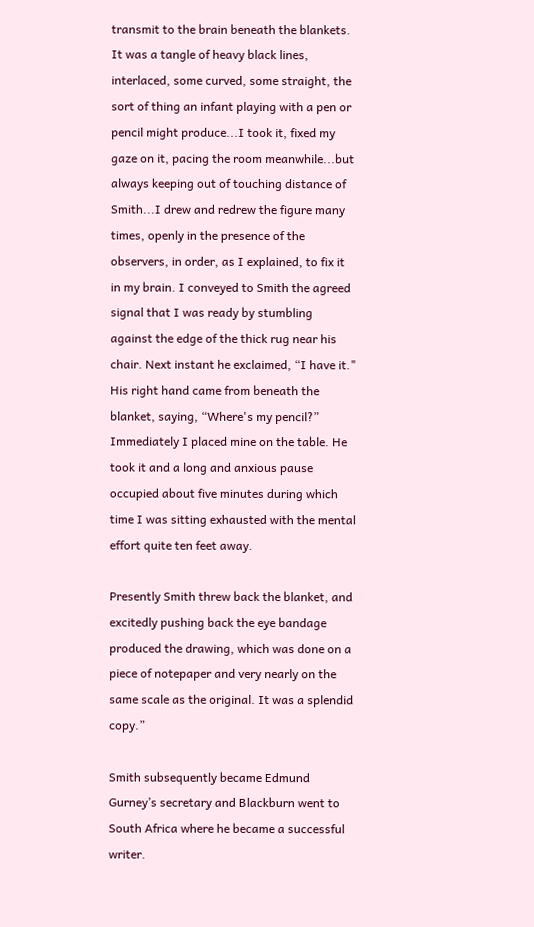transmit to the brain beneath the blankets. It was a tangle of heavy black lines, interlaced, some curved, some straight, the sort of thing an infant playing with a pen or pencil might produce...I took it, fixed my gaze on it, pacing the room meanwhile...but always keeping out of touching distance of Smith...I drew and redrew the figure many times, openly in the presence of the observers, in order, as I explained, to fix it in my brain. I conveyed to Smith the agreed signal that I was ready by stumbling against the edge of the thick rug near his chair. Next instant he exclaimed, “I have it." His right hand came from beneath the blanket, saying, “Where's my pencil?” Immediately I placed mine on the table. He took it and a long and anxious pause occupied about five minutes during which time I was sitting exhausted with the mental effort quite ten feet away.

Presently Smith threw back the blanket, and excitedly pushing back the eye bandage produced the drawing, which was done on a piece of notepaper and very nearly on the same scale as the original. It was a splendid copy.”

Smith subsequently became Edmund Gurney’s secretary and Blackburn went to South Africa where he became a successful writer.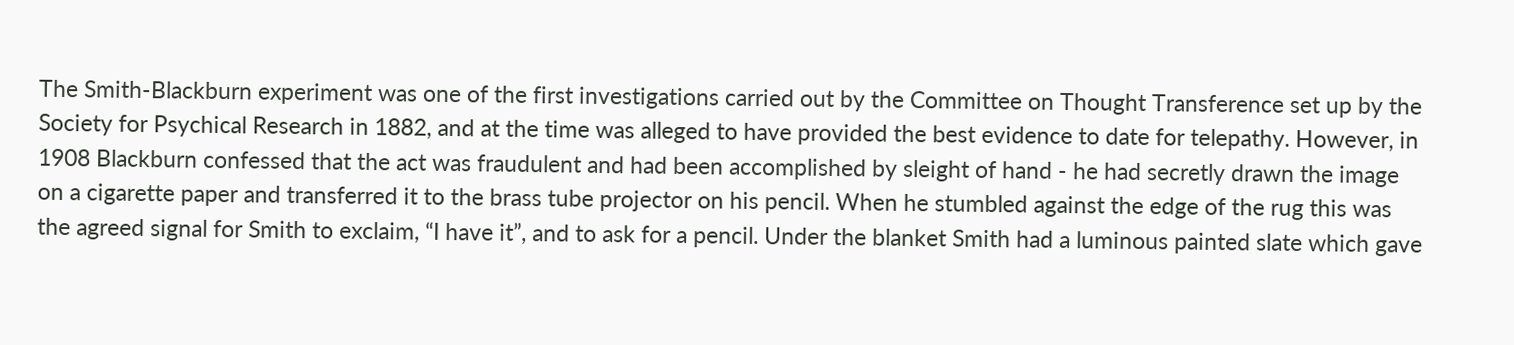The Smith-Blackburn experiment was one of the first investigations carried out by the Committee on Thought Transference set up by the Society for Psychical Research in 1882, and at the time was alleged to have provided the best evidence to date for telepathy. However, in 1908 Blackburn confessed that the act was fraudulent and had been accomplished by sleight of hand - he had secretly drawn the image on a cigarette paper and transferred it to the brass tube projector on his pencil. When he stumbled against the edge of the rug this was the agreed signal for Smith to exclaim, “I have it”, and to ask for a pencil. Under the blanket Smith had a luminous painted slate which gave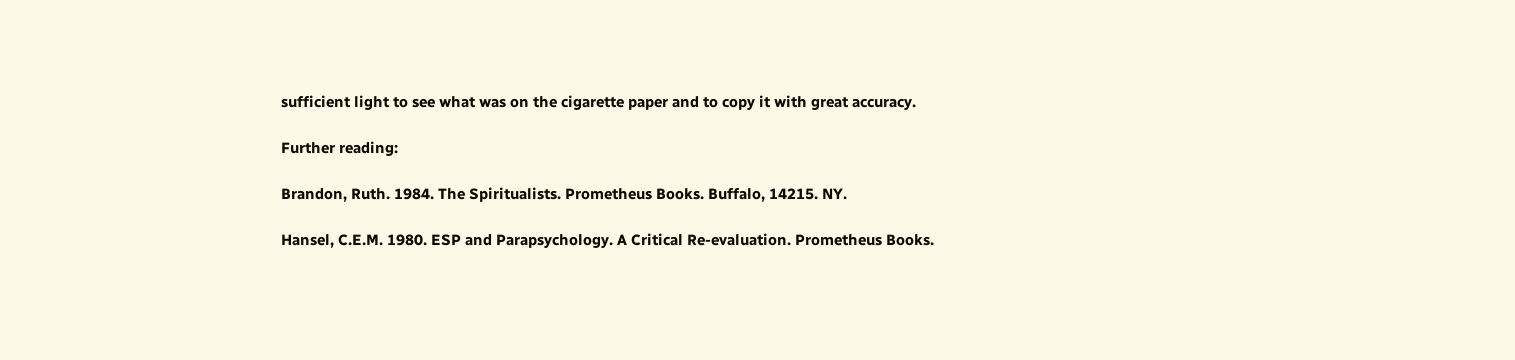sufficient light to see what was on the cigarette paper and to copy it with great accuracy.

Further reading:

Brandon, Ruth. 1984. The Spiritualists. Prometheus Books. Buffalo, 14215. NY.

Hansel, C.E.M. 1980. ESP and Parapsychology. A Critical Re-evaluation. Prometheus Books.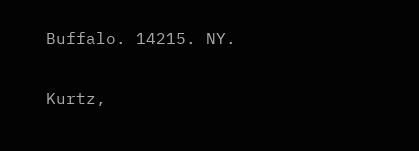Buffalo. 14215. NY.

Kurtz,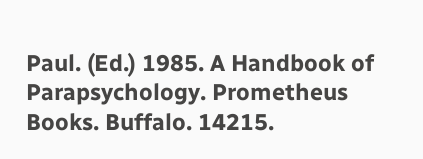Paul. (Ed.) 1985. A Handbook of Parapsychology. Prometheus Books. Buffalo. 14215.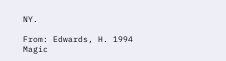NY.

From: Edwards, H. 1994 Magic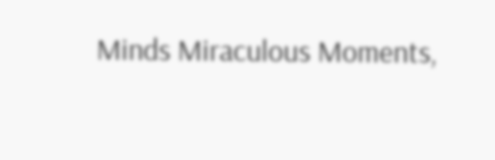Minds Miraculous Moments,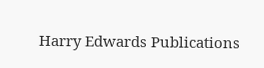Harry Edwards Publications